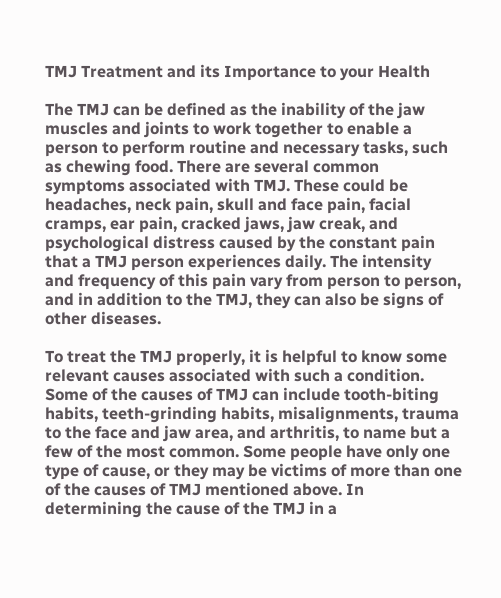TMJ Treatment and its Importance to your Health

The TMJ can be defined as the inability of the jaw muscles and joints to work together to enable a person to perform routine and necessary tasks, such as chewing food. There are several common symptoms associated with TMJ. These could be headaches, neck pain, skull and face pain, facial cramps, ear pain, cracked jaws, jaw creak, and psychological distress caused by the constant pain that a TMJ person experiences daily. The intensity and frequency of this pain vary from person to person, and in addition to the TMJ, they can also be signs of other diseases.

To treat the TMJ properly, it is helpful to know some relevant causes associated with such a condition. Some of the causes of TMJ can include tooth-biting habits, teeth-grinding habits, misalignments, trauma to the face and jaw area, and arthritis, to name but a few of the most common. Some people have only one type of cause, or they may be victims of more than one of the causes of TMJ mentioned above. In determining the cause of the TMJ in a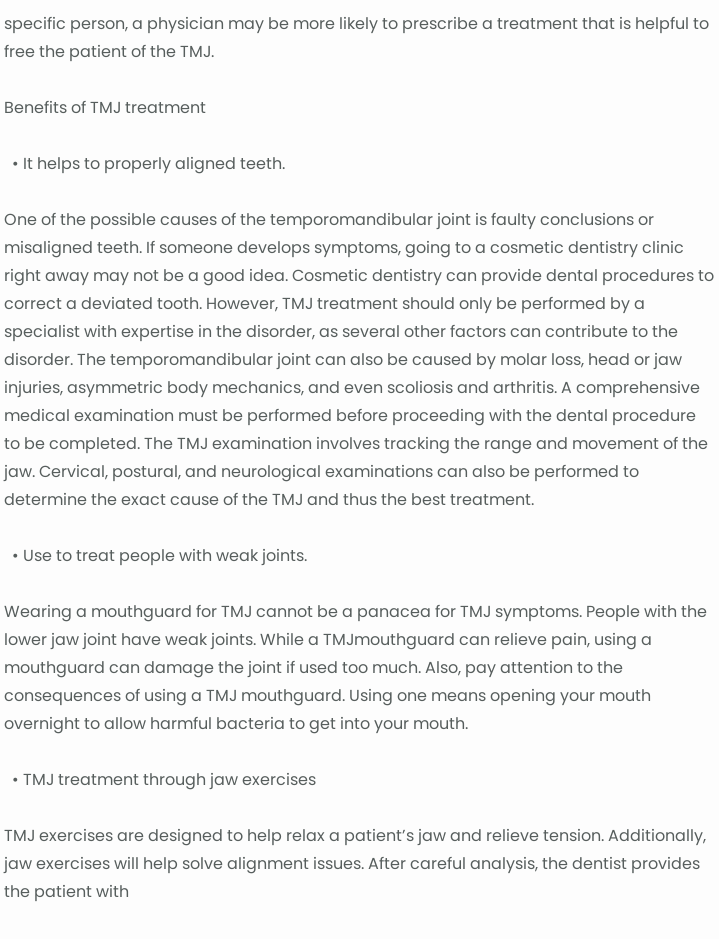specific person, a physician may be more likely to prescribe a treatment that is helpful to free the patient of the TMJ.

Benefits of TMJ treatment

  • It helps to properly aligned teeth.

One of the possible causes of the temporomandibular joint is faulty conclusions or misaligned teeth. If someone develops symptoms, going to a cosmetic dentistry clinic right away may not be a good idea. Cosmetic dentistry can provide dental procedures to correct a deviated tooth. However, TMJ treatment should only be performed by a specialist with expertise in the disorder, as several other factors can contribute to the disorder. The temporomandibular joint can also be caused by molar loss, head or jaw injuries, asymmetric body mechanics, and even scoliosis and arthritis. A comprehensive medical examination must be performed before proceeding with the dental procedure to be completed. The TMJ examination involves tracking the range and movement of the jaw. Cervical, postural, and neurological examinations can also be performed to determine the exact cause of the TMJ and thus the best treatment.

  • Use to treat people with weak joints.

Wearing a mouthguard for TMJ cannot be a panacea for TMJ symptoms. People with the lower jaw joint have weak joints. While a TMJmouthguard can relieve pain, using a mouthguard can damage the joint if used too much. Also, pay attention to the consequences of using a TMJ mouthguard. Using one means opening your mouth overnight to allow harmful bacteria to get into your mouth.

  • TMJ treatment through jaw exercises

TMJ exercises are designed to help relax a patient’s jaw and relieve tension. Additionally, jaw exercises will help solve alignment issues. After careful analysis, the dentist provides the patient with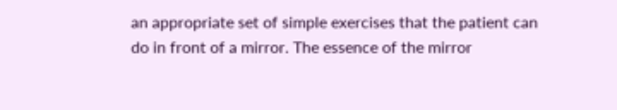an appropriate set of simple exercises that the patient can do in front of a mirror. The essence of the mirror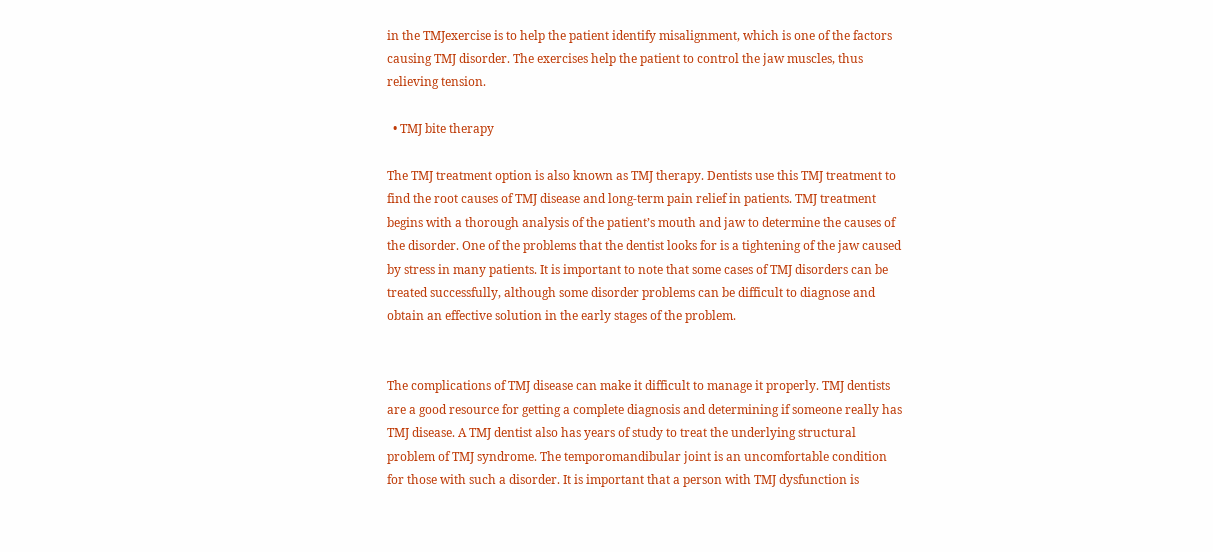in the TMJexercise is to help the patient identify misalignment, which is one of the factors causing TMJ disorder. The exercises help the patient to control the jaw muscles, thus relieving tension.

  • TMJ bite therapy

The TMJ treatment option is also known as TMJ therapy. Dentists use this TMJ treatment to find the root causes of TMJ disease and long-term pain relief in patients. TMJ treatment begins with a thorough analysis of the patient’s mouth and jaw to determine the causes of the disorder. One of the problems that the dentist looks for is a tightening of the jaw caused by stress in many patients. It is important to note that some cases of TMJ disorders can be treated successfully, although some disorder problems can be difficult to diagnose and obtain an effective solution in the early stages of the problem.


The complications of TMJ disease can make it difficult to manage it properly. TMJ dentists are a good resource for getting a complete diagnosis and determining if someone really has TMJ disease. A TMJ dentist also has years of study to treat the underlying structural problem of TMJ syndrome. The temporomandibular joint is an uncomfortable condition for those with such a disorder. It is important that a person with TMJ dysfunction is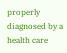properly diagnosed by a health care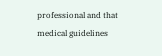professional and that medical guidelines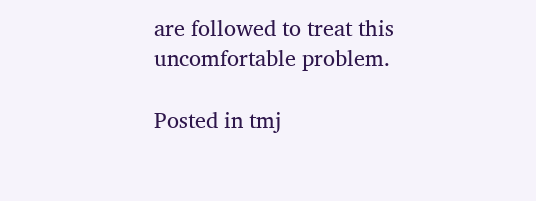are followed to treat this uncomfortable problem.

Posted in tmj